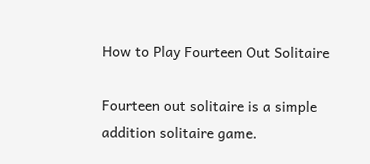How to Play Fourteen Out Solitaire

Fourteen out solitaire is a simple addition solitaire game.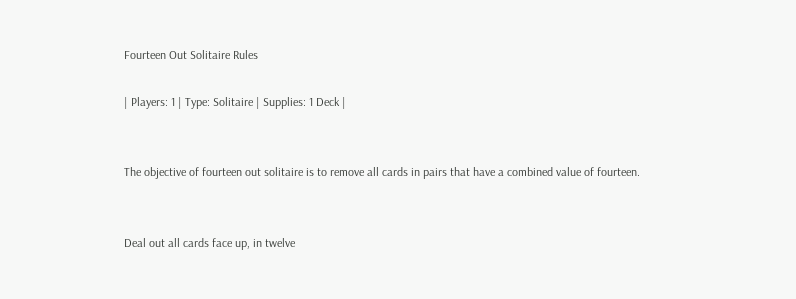Fourteen Out Solitaire Rules

| Players: 1 | Type: Solitaire | Supplies: 1 Deck |


The objective of fourteen out solitaire is to remove all cards in pairs that have a combined value of fourteen.


Deal out all cards face up, in twelve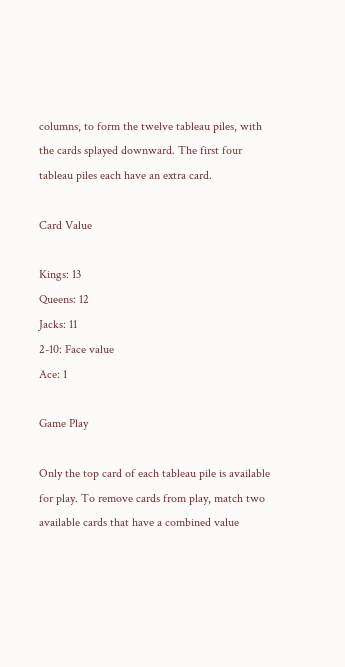columns, to form the twelve tableau piles, with the cards splayed downward. The first four tableau piles each have an extra card.

Card Value

Kings: 13
Queens: 12
Jacks: 11
2-10: Face value
Ace: 1

Game Play

Only the top card of each tableau pile is available for play. To remove cards from play, match two available cards that have a combined value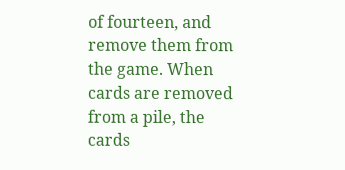of fourteen, and remove them from the game. When cards are removed from a pile, the cards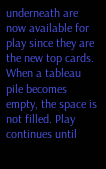underneath are now available for play since they are the new top cards. When a tableau pile becomes empty, the space is not filled. Play continues until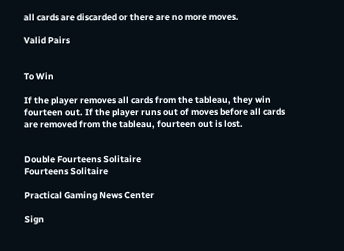all cards are discarded or there are no more moves.

Valid Pairs


To Win

If the player removes all cards from the tableau, they win fourteen out. If the player runs out of moves before all cards are removed from the tableau, fourteen out is lost.


Double Fourteens Solitaire
Fourteens Solitaire

Practical Gaming News Center

Sign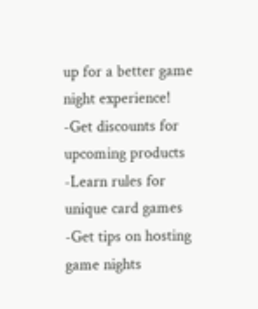up for a better game night experience!
-Get discounts for upcoming products
-Learn rules for unique card games
-Get tips on hosting game nights